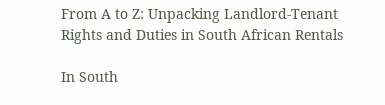From A to Z: Unpacking Landlord-Tenant Rights and Duties in South African Rentals

In South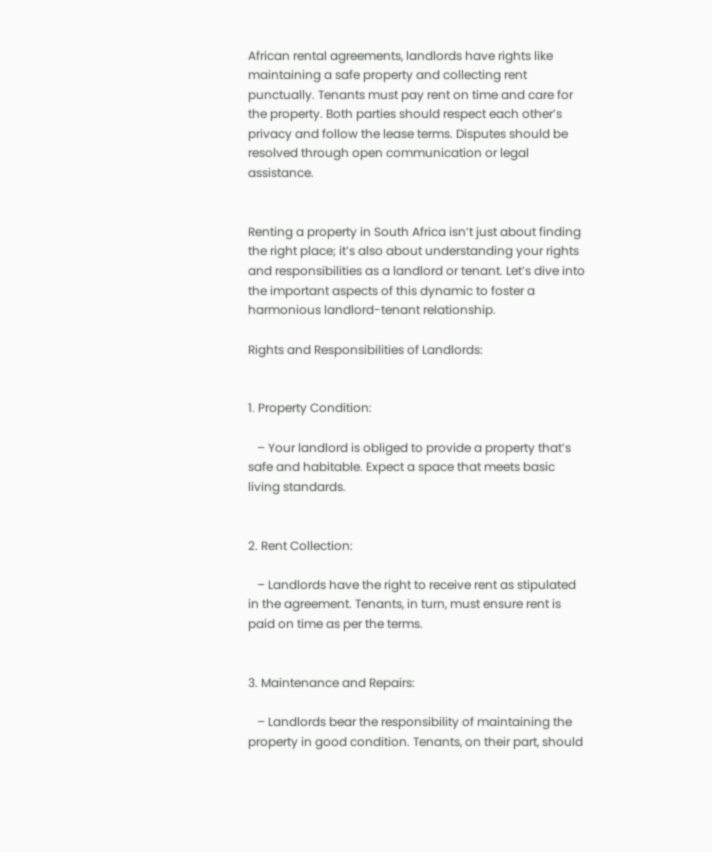African rental agreements, landlords have rights like maintaining a safe property and collecting rent punctually. Tenants must pay rent on time and care for the property. Both parties should respect each other’s privacy and follow the lease terms. Disputes should be resolved through open communication or legal assistance.


Renting a property in South Africa isn’t just about finding the right place; it’s also about understanding your rights and responsibilities as a landlord or tenant. Let’s dive into the important aspects of this dynamic to foster a harmonious landlord-tenant relationship.

Rights and Responsibilities of Landlords:


1. Property Condition:

   – Your landlord is obliged to provide a property that’s safe and habitable. Expect a space that meets basic living standards.


2. Rent Collection:

   – Landlords have the right to receive rent as stipulated in the agreement. Tenants, in turn, must ensure rent is paid on time as per the terms.


3. Maintenance and Repairs:

   – Landlords bear the responsibility of maintaining the property in good condition. Tenants, on their part, should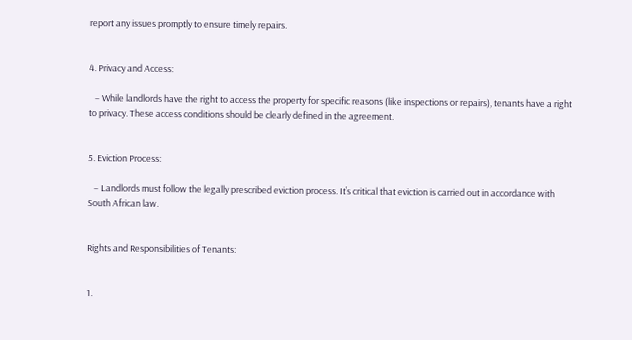report any issues promptly to ensure timely repairs.


4. Privacy and Access:

   – While landlords have the right to access the property for specific reasons (like inspections or repairs), tenants have a right to privacy. These access conditions should be clearly defined in the agreement.


5. Eviction Process:

   – Landlords must follow the legally prescribed eviction process. It’s critical that eviction is carried out in accordance with South African law.


Rights and Responsibilities of Tenants:


1.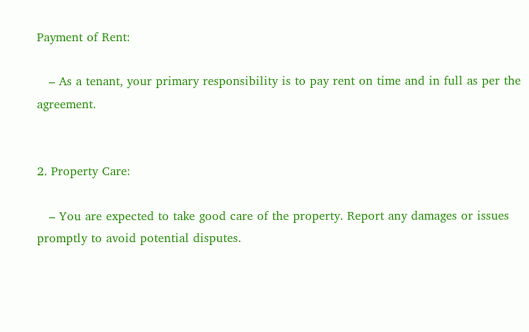Payment of Rent:

   – As a tenant, your primary responsibility is to pay rent on time and in full as per the agreement.


2. Property Care:

   – You are expected to take good care of the property. Report any damages or issues promptly to avoid potential disputes.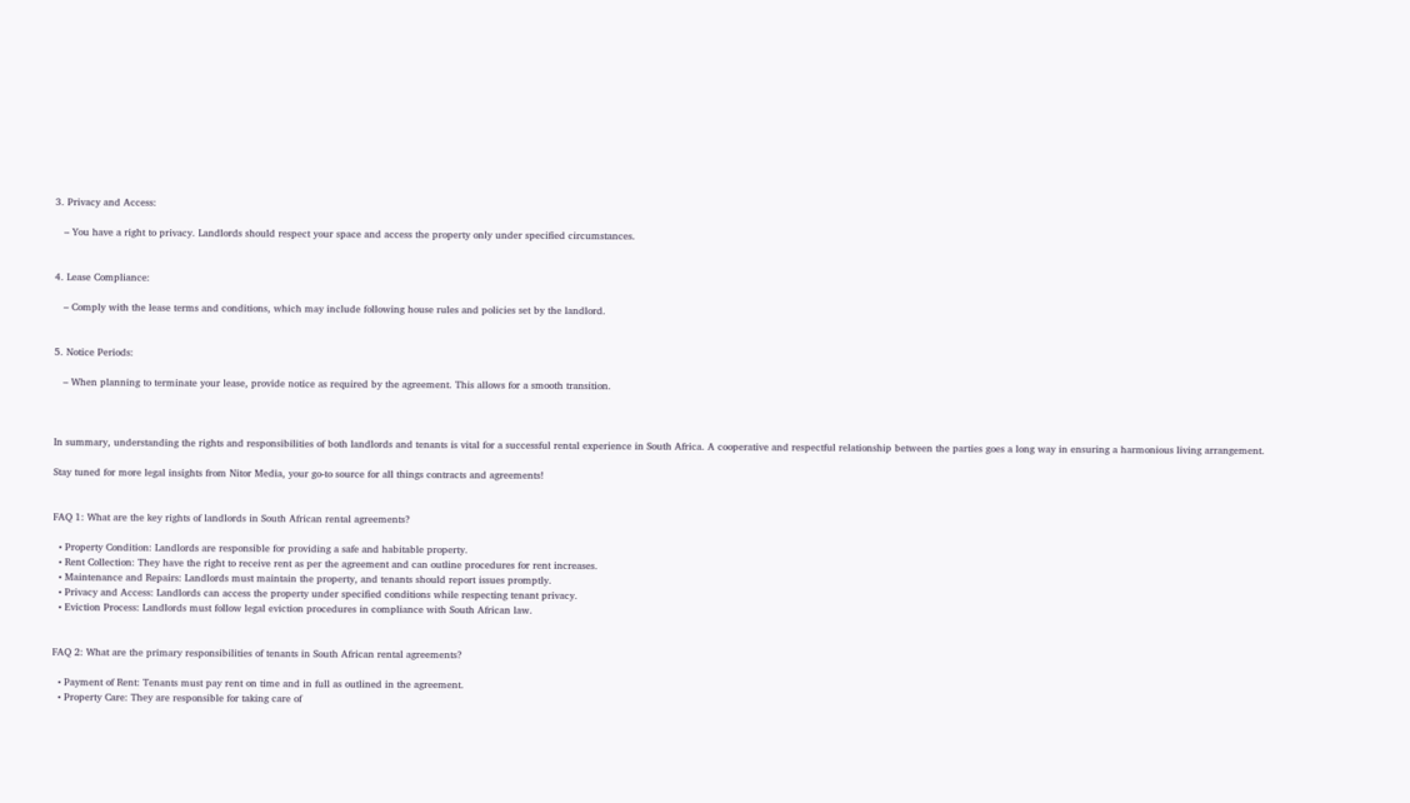3. Privacy and Access:

   – You have a right to privacy. Landlords should respect your space and access the property only under specified circumstances.


4. Lease Compliance:

   – Comply with the lease terms and conditions, which may include following house rules and policies set by the landlord.


5. Notice Periods:

   – When planning to terminate your lease, provide notice as required by the agreement. This allows for a smooth transition.



In summary, understanding the rights and responsibilities of both landlords and tenants is vital for a successful rental experience in South Africa. A cooperative and respectful relationship between the parties goes a long way in ensuring a harmonious living arrangement.

Stay tuned for more legal insights from Nitor Media, your go-to source for all things contracts and agreements!


FAQ 1: What are the key rights of landlords in South African rental agreements?

  • Property Condition: Landlords are responsible for providing a safe and habitable property.
  • Rent Collection: They have the right to receive rent as per the agreement and can outline procedures for rent increases.
  • Maintenance and Repairs: Landlords must maintain the property, and tenants should report issues promptly.
  • Privacy and Access: Landlords can access the property under specified conditions while respecting tenant privacy.
  • Eviction Process: Landlords must follow legal eviction procedures in compliance with South African law.


FAQ 2: What are the primary responsibilities of tenants in South African rental agreements?

  • Payment of Rent: Tenants must pay rent on time and in full as outlined in the agreement.
  • Property Care: They are responsible for taking care of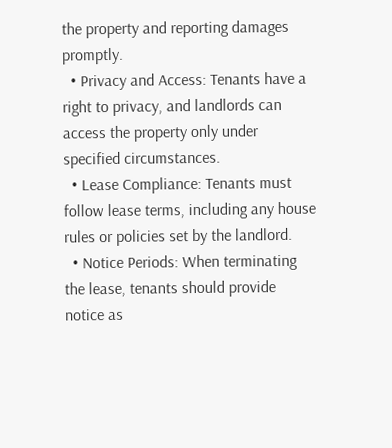the property and reporting damages promptly.
  • Privacy and Access: Tenants have a right to privacy, and landlords can access the property only under specified circumstances.
  • Lease Compliance: Tenants must follow lease terms, including any house rules or policies set by the landlord.
  • Notice Periods: When terminating the lease, tenants should provide notice as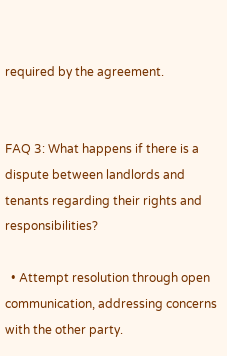required by the agreement.


FAQ 3: What happens if there is a dispute between landlords and tenants regarding their rights and responsibilities?

  • Attempt resolution through open communication, addressing concerns with the other party.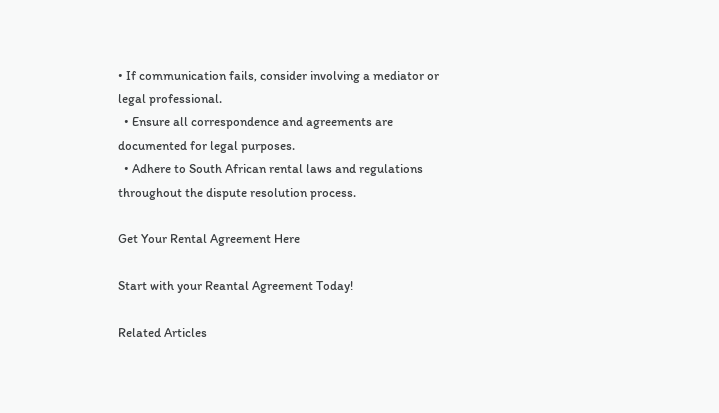• If communication fails, consider involving a mediator or legal professional.
  • Ensure all correspondence and agreements are documented for legal purposes.
  • Adhere to South African rental laws and regulations throughout the dispute resolution process.

Get Your Rental Agreement Here

Start with your Reantal Agreement Today!

Related Articles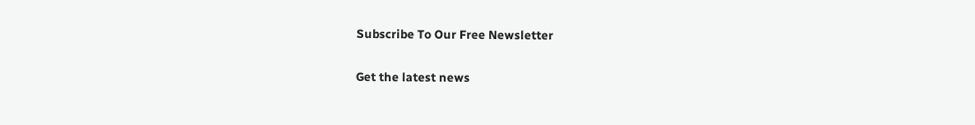Subscribe To Our Free Newsletter

Get the latest news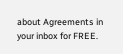about Agreements in your inbox for FREE.